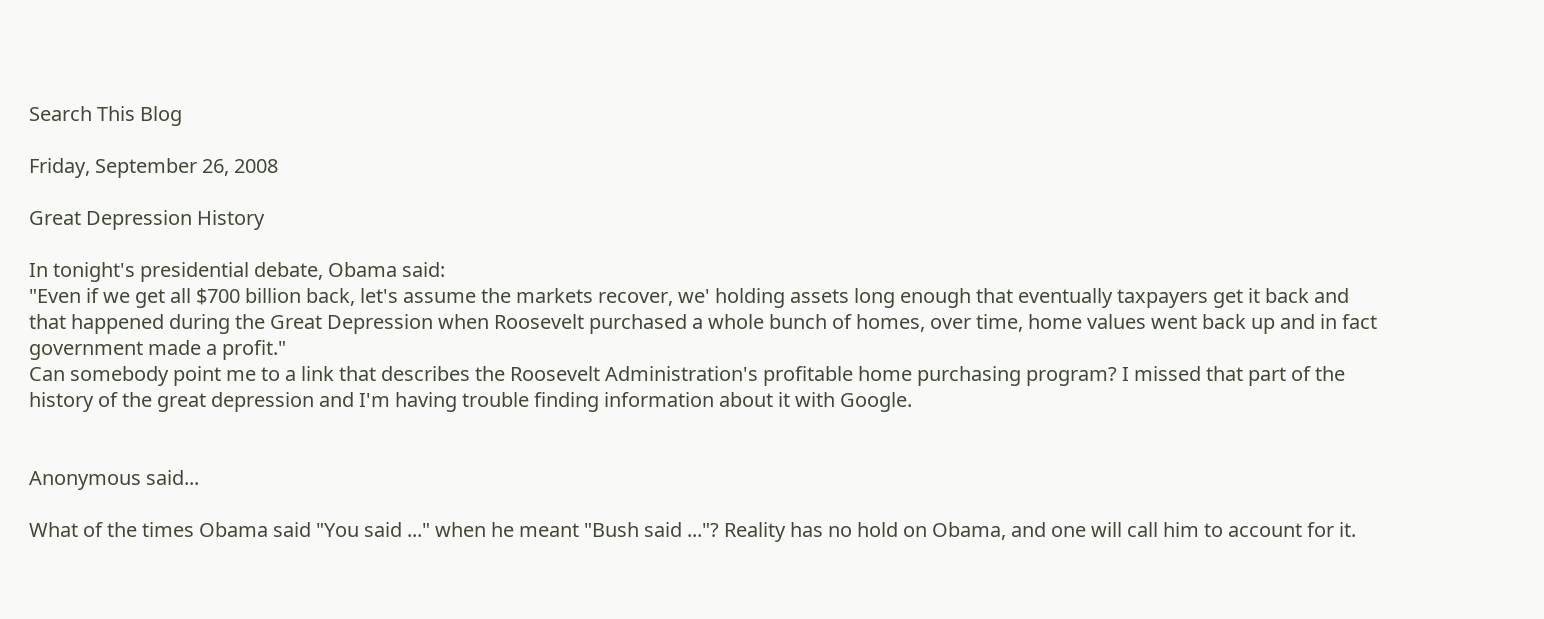Search This Blog

Friday, September 26, 2008

Great Depression History

In tonight's presidential debate, Obama said:
"Even if we get all $700 billion back, let's assume the markets recover, we' holding assets long enough that eventually taxpayers get it back and that happened during the Great Depression when Roosevelt purchased a whole bunch of homes, over time, home values went back up and in fact government made a profit."
Can somebody point me to a link that describes the Roosevelt Administration's profitable home purchasing program? I missed that part of the history of the great depression and I'm having trouble finding information about it with Google.


Anonymous said...

What of the times Obama said "You said ..." when he meant "Bush said ..."? Reality has no hold on Obama, and one will call him to account for it.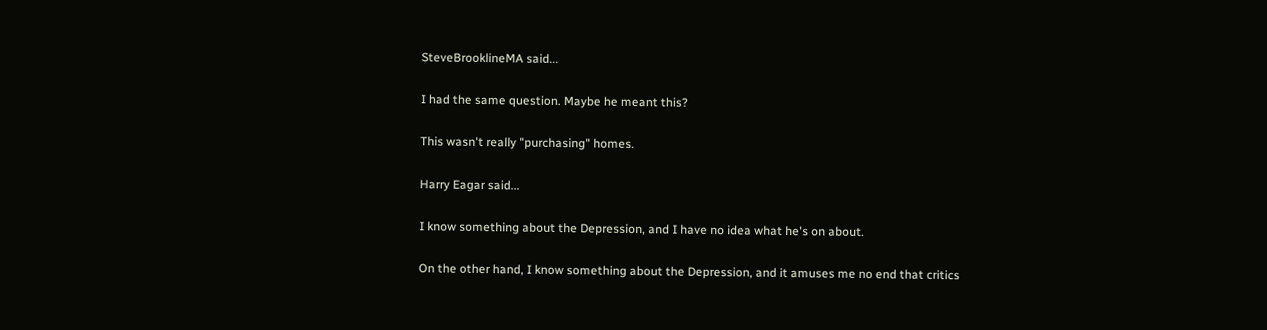SteveBrooklineMA said...

I had the same question. Maybe he meant this?

This wasn't really "purchasing" homes.

Harry Eagar said...

I know something about the Depression, and I have no idea what he's on about.

On the other hand, I know something about the Depression, and it amuses me no end that critics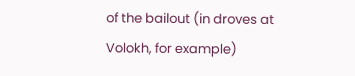of the bailout (in droves at Volokh, for example)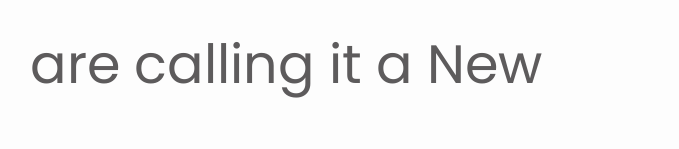are calling it a New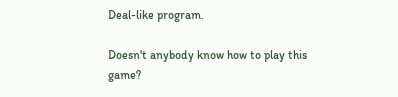Deal-like program.

Doesn't anybody know how to play this game?